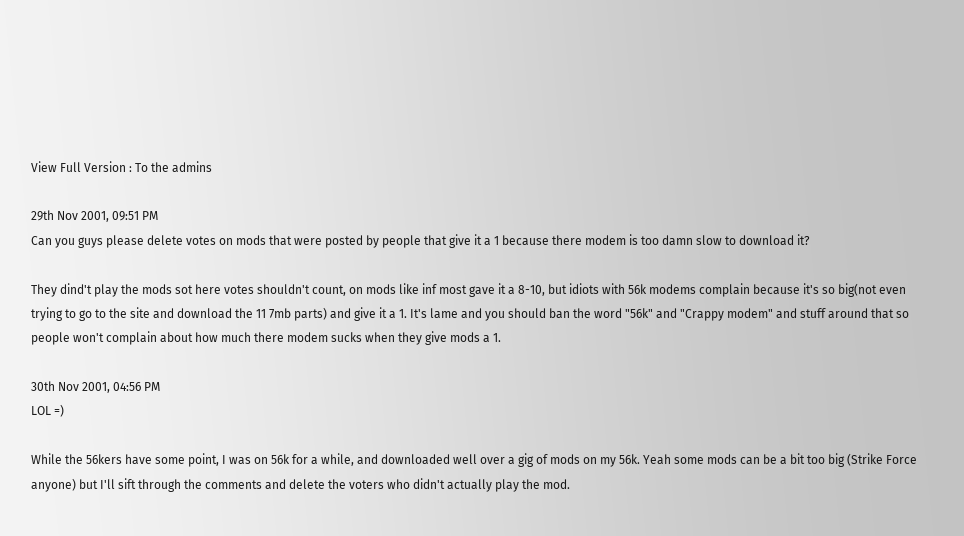View Full Version : To the admins

29th Nov 2001, 09:51 PM
Can you guys please delete votes on mods that were posted by people that give it a 1 because there modem is too damn slow to download it?

They dind't play the mods sot here votes shouldn't count, on mods like inf most gave it a 8-10, but idiots with 56k modems complain because it's so big(not even trying to go to the site and download the 11 7mb parts) and give it a 1. It's lame and you should ban the word "56k" and "Crappy modem" and stuff around that so people won't complain about how much there modem sucks when they give mods a 1.

30th Nov 2001, 04:56 PM
LOL =)

While the 56kers have some point, I was on 56k for a while, and downloaded well over a gig of mods on my 56k. Yeah some mods can be a bit too big (Strike Force anyone) but I'll sift through the comments and delete the voters who didn't actually play the mod.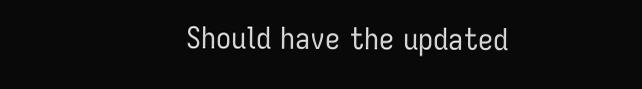Should have the updated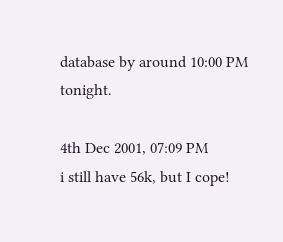database by around 10:00 PM tonight.

4th Dec 2001, 07:09 PM
i still have 56k, but I cope!